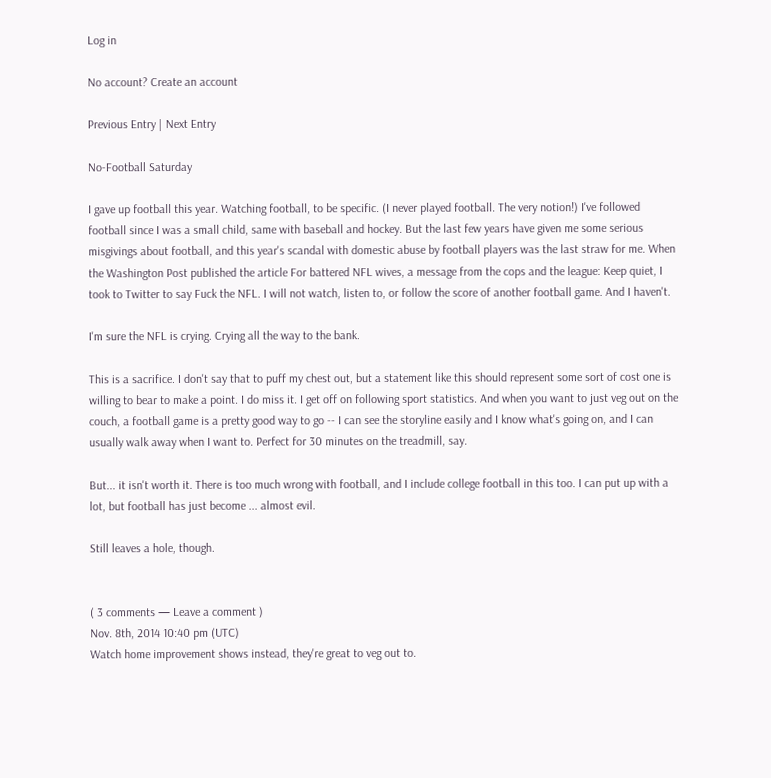Log in

No account? Create an account

Previous Entry | Next Entry

No-Football Saturday

I gave up football this year. Watching football, to be specific. (I never played football. The very notion!) I've followed football since I was a small child, same with baseball and hockey. But the last few years have given me some serious misgivings about football, and this year's scandal with domestic abuse by football players was the last straw for me. When the Washington Post published the article For battered NFL wives, a message from the cops and the league: Keep quiet, I took to Twitter to say Fuck the NFL. I will not watch, listen to, or follow the score of another football game. And I haven't.

I'm sure the NFL is crying. Crying all the way to the bank.

This is a sacrifice. I don't say that to puff my chest out, but a statement like this should represent some sort of cost one is willing to bear to make a point. I do miss it. I get off on following sport statistics. And when you want to just veg out on the couch, a football game is a pretty good way to go -- I can see the storyline easily and I know what's going on, and I can usually walk away when I want to. Perfect for 30 minutes on the treadmill, say.

But... it isn't worth it. There is too much wrong with football, and I include college football in this too. I can put up with a lot, but football has just become ... almost evil.

Still leaves a hole, though.


( 3 comments — Leave a comment )
Nov. 8th, 2014 10:40 pm (UTC)
Watch home improvement shows instead, they're great to veg out to.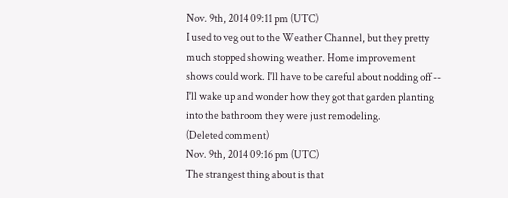Nov. 9th, 2014 09:11 pm (UTC)
I used to veg out to the Weather Channel, but they pretty much stopped showing weather. Home improvement shows could work. I'll have to be careful about nodding off -- I'll wake up and wonder how they got that garden planting into the bathroom they were just remodeling.
(Deleted comment)
Nov. 9th, 2014 09:16 pm (UTC)
The strangest thing about is that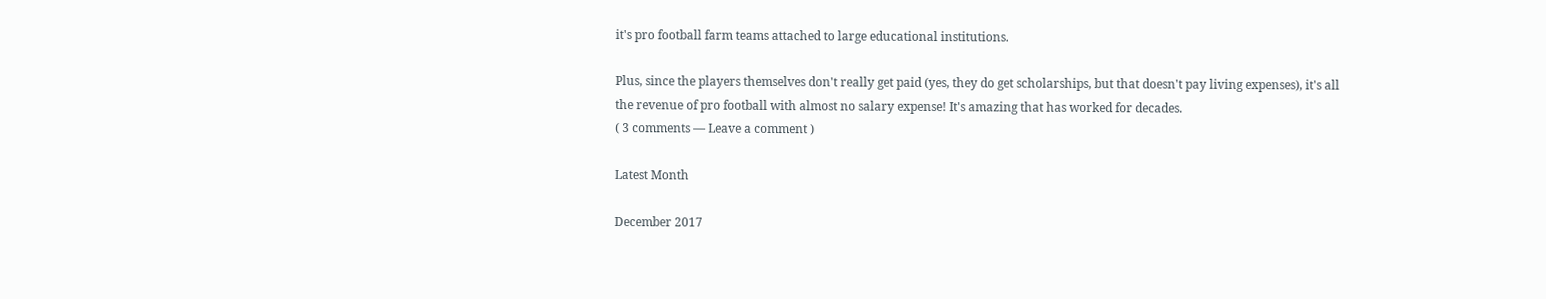it's pro football farm teams attached to large educational institutions.

Plus, since the players themselves don't really get paid (yes, they do get scholarships, but that doesn't pay living expenses), it's all the revenue of pro football with almost no salary expense! It's amazing that has worked for decades.
( 3 comments — Leave a comment )

Latest Month

December 2017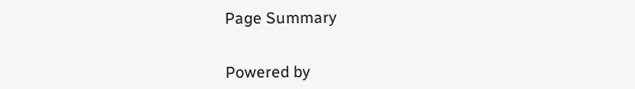Page Summary


Powered by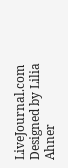LiveJournal.com
Designed by Lilia Ahner